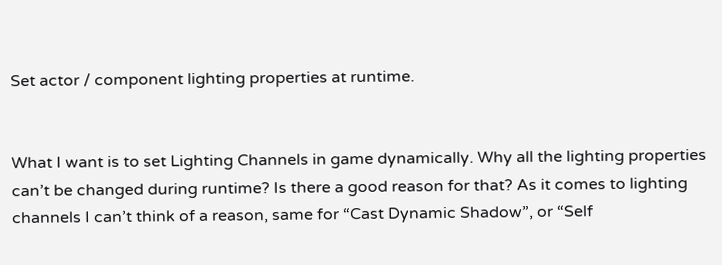Set actor / component lighting properties at runtime.


What I want is to set Lighting Channels in game dynamically. Why all the lighting properties can’t be changed during runtime? Is there a good reason for that? As it comes to lighting channels I can’t think of a reason, same for “Cast Dynamic Shadow”, or “Self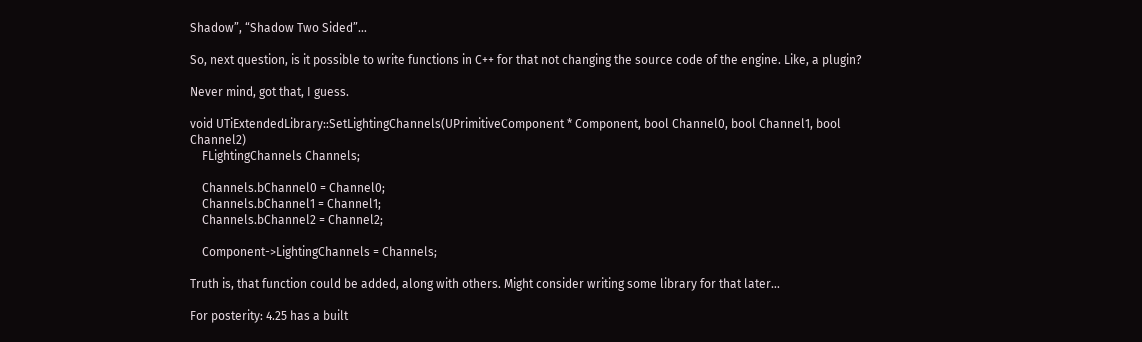Shadow”, “Shadow Two Sided”…

So, next question, is it possible to write functions in C++ for that not changing the source code of the engine. Like, a plugin?

Never mind, got that, I guess.

void UTiExtendedLibrary::SetLightingChannels(UPrimitiveComponent * Component, bool Channel0, bool Channel1, bool Channel2)
    FLightingChannels Channels;

    Channels.bChannel0 = Channel0;
    Channels.bChannel1 = Channel1;
    Channels.bChannel2 = Channel2;

    Component->LightingChannels = Channels;

Truth is, that function could be added, along with others. Might consider writing some library for that later…

For posterity: 4.25 has a built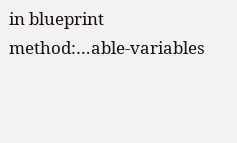in blueprint method:…able-variables